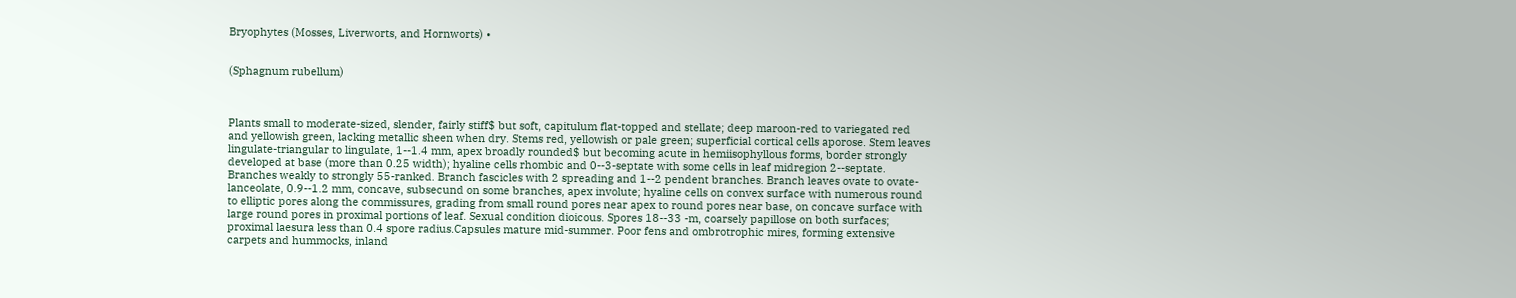Bryophytes (Mosses, Liverworts, and Hornworts) •


(Sphagnum rubellum)



Plants small to moderate-sized, slender, fairly stiff$ but soft, capitulum flat-topped and stellate; deep maroon-red to variegated red and yellowish green, lacking metallic sheen when dry. Stems red, yellowish or pale green; superficial cortical cells aporose. Stem leaves lingulate-triangular to lingulate, 1--1.4 mm, apex broadly rounded$ but becoming acute in hemiisophyllous forms, border strongly developed at base (more than 0.25 width); hyaline cells rhombic and 0--3-septate with some cells in leaf midregion 2--septate. Branches weakly to strongly 55-ranked. Branch fascicles with 2 spreading and 1--2 pendent branches. Branch leaves ovate to ovate-lanceolate, 0.9--1.2 mm, concave, subsecund on some branches, apex involute; hyaline cells on convex surface with numerous round to elliptic pores along the commissures, grading from small round pores near apex to round pores near base, on concave surface with large round pores in proximal portions of leaf. Sexual condition dioicous. Spores 18--33 -m, coarsely papillose on both surfaces; proximal laesura less than 0.4 spore radius.Capsules mature mid-summer. Poor fens and ombrotrophic mires, forming extensive carpets and hummocks, inland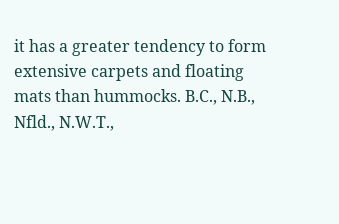it has a greater tendency to form extensive carpets and floating mats than hummocks. B.C., N.B., Nfld., N.W.T.,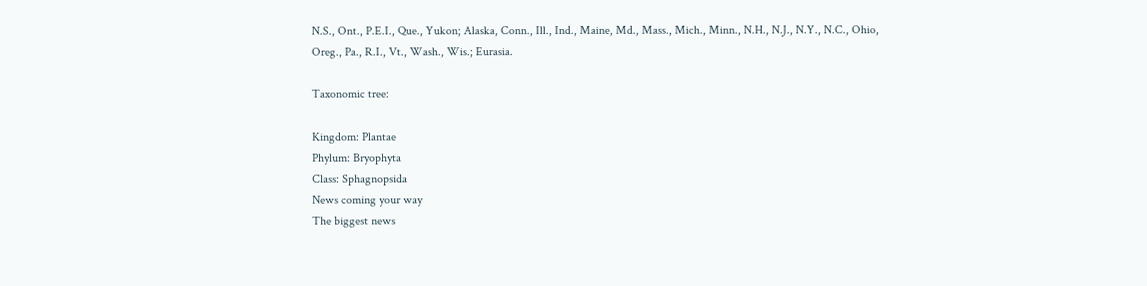N.S., Ont., P.E.I., Que., Yukon; Alaska, Conn., Ill., Ind., Maine, Md., Mass., Mich., Minn., N.H., N.J., N.Y., N.C., Ohio, Oreg., Pa., R.I., Vt., Wash., Wis.; Eurasia.

Taxonomic tree:

Kingdom: Plantae
Phylum: Bryophyta
Class: Sphagnopsida
News coming your way
The biggest news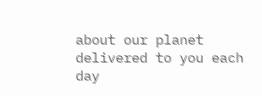about our planet delivered to you each day